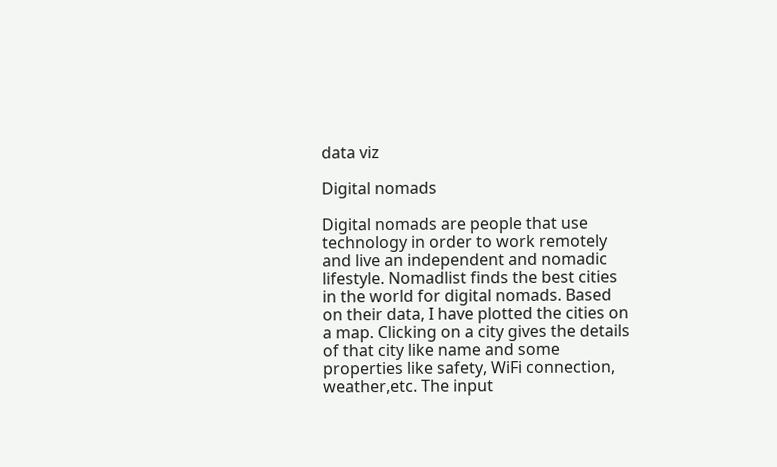data viz

Digital nomads

Digital nomads are people that use technology in order to work remotely and live an independent and nomadic lifestyle. Nomadlist finds the best cities in the world for digital nomads. Based on their data, I have plotted the cities on a map. Clicking on a city gives the details of that city like name and some properties like safety, WiFi connection, weather,etc. The input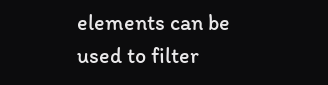elements can be used to filter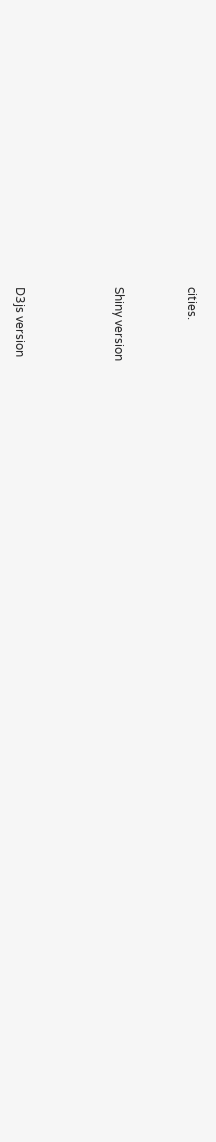cities.


Shiny version



D3js version